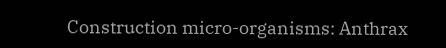Construction micro-organisms: Anthrax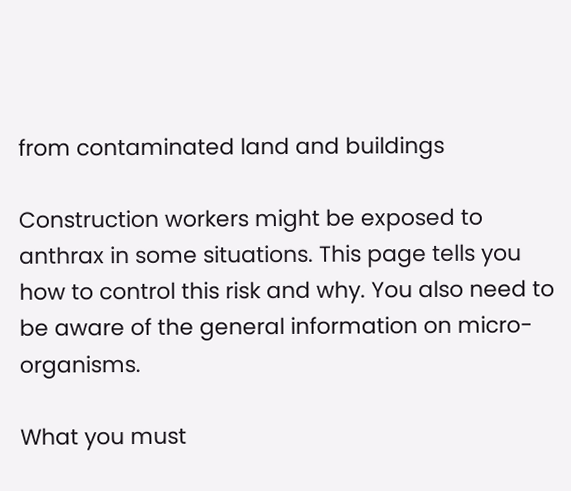from contaminated land and buildings

Construction workers might be exposed to anthrax in some situations. This page tells you how to control this risk and why. You also need to be aware of the general information on micro-organisms.

What you must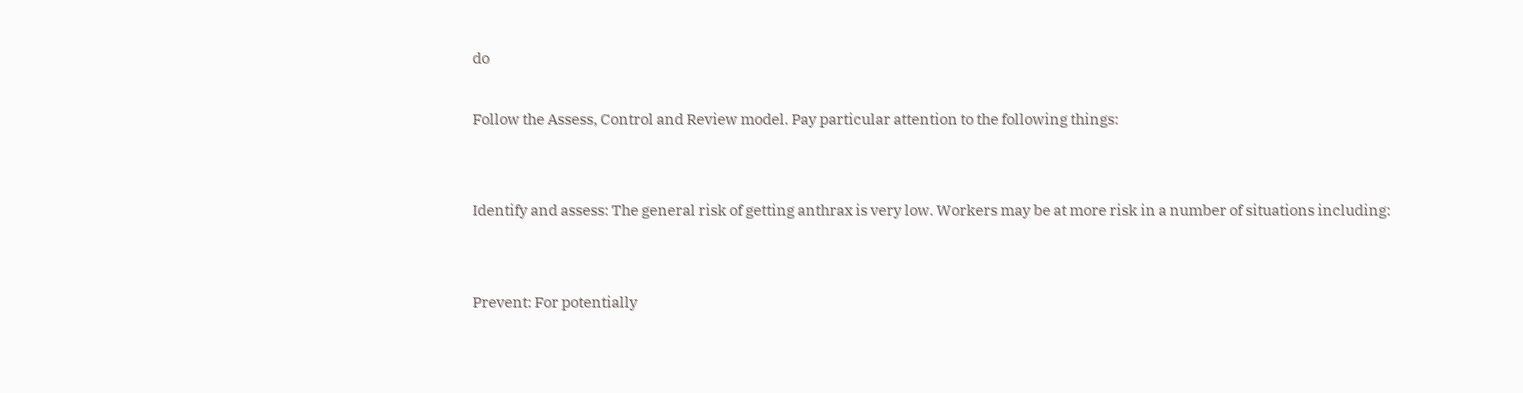do

Follow the Assess, Control and Review model. Pay particular attention to the following things:


Identify and assess: The general risk of getting anthrax is very low. Workers may be at more risk in a number of situations including:


Prevent: For potentially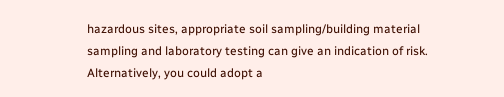hazardous sites, appropriate soil sampling/building material sampling and laboratory testing can give an indication of risk. Alternatively, you could adopt a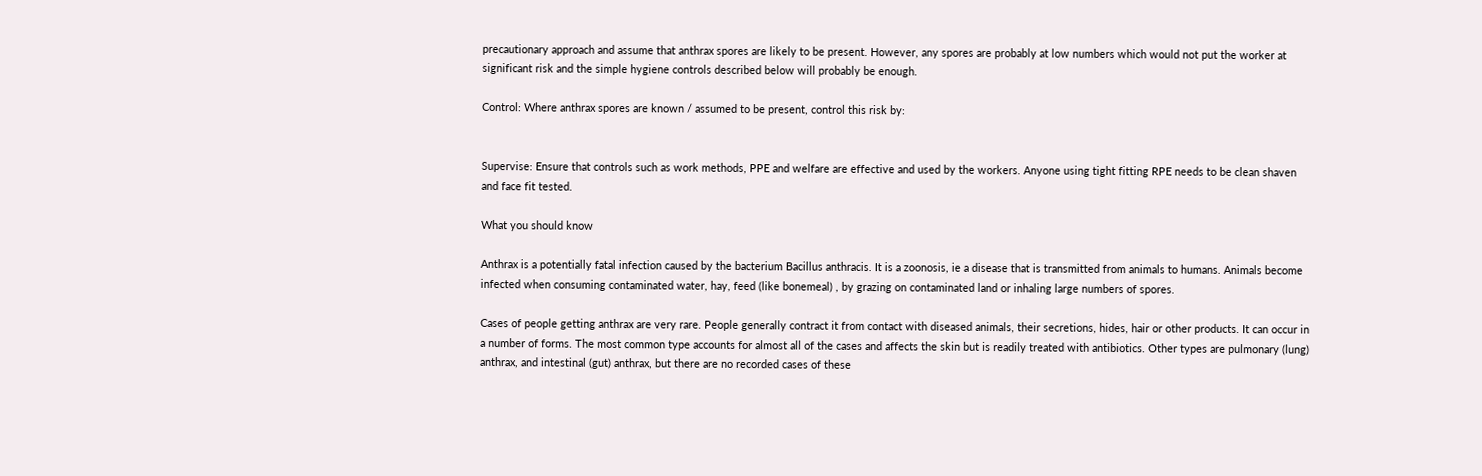precautionary approach and assume that anthrax spores are likely to be present. However, any spores are probably at low numbers which would not put the worker at significant risk and the simple hygiene controls described below will probably be enough.

Control: Where anthrax spores are known / assumed to be present, control this risk by:


Supervise: Ensure that controls such as work methods, PPE and welfare are effective and used by the workers. Anyone using tight fitting RPE needs to be clean shaven and face fit tested.

What you should know

Anthrax is a potentially fatal infection caused by the bacterium Bacillus anthracis. It is a zoonosis, ie a disease that is transmitted from animals to humans. Animals become infected when consuming contaminated water, hay, feed (like bonemeal) , by grazing on contaminated land or inhaling large numbers of spores.

Cases of people getting anthrax are very rare. People generally contract it from contact with diseased animals, their secretions, hides, hair or other products. It can occur in a number of forms. The most common type accounts for almost all of the cases and affects the skin but is readily treated with antibiotics. Other types are pulmonary (lung) anthrax, and intestinal (gut) anthrax, but there are no recorded cases of these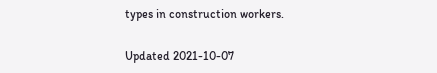types in construction workers.

Updated 2021-10-07